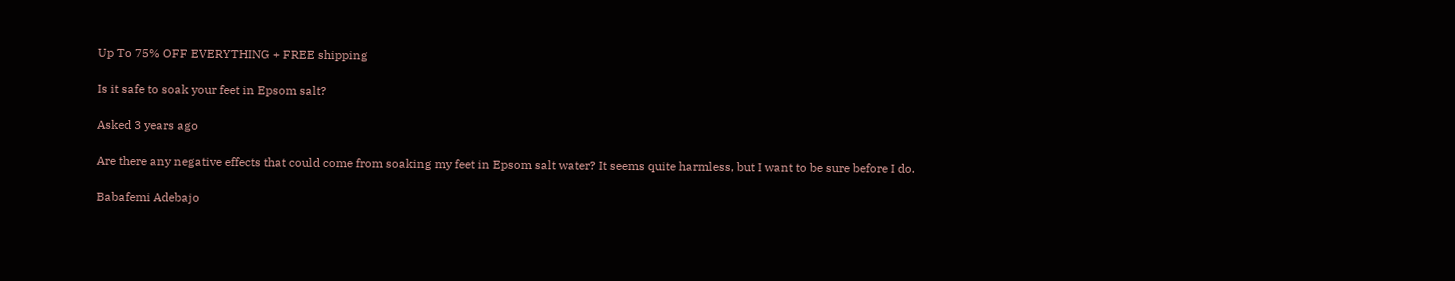Up To 75% OFF EVERYTHING + FREE shipping

Is it safe to soak your feet in Epsom salt?

Asked 3 years ago

Are there any negative effects that could come from soaking my feet in Epsom salt water? It seems quite harmless, but I want to be sure before I do.

Babafemi Adebajo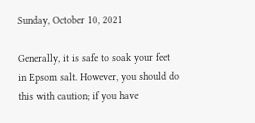Sunday, October 10, 2021

Generally, it is safe to soak your feet in Epsom salt. However, you should do this with caution; if you have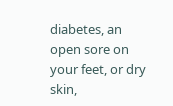diabetes, an open sore on your feet, or dry skin,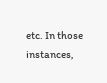etc. In those instances,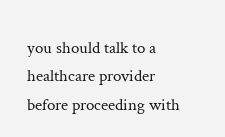you should talk to a healthcare provider before proceeding with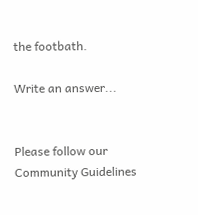the footbath.

Write an answer...


Please follow our  Community Guidelines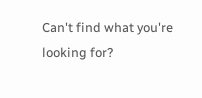Can't find what you're looking for?